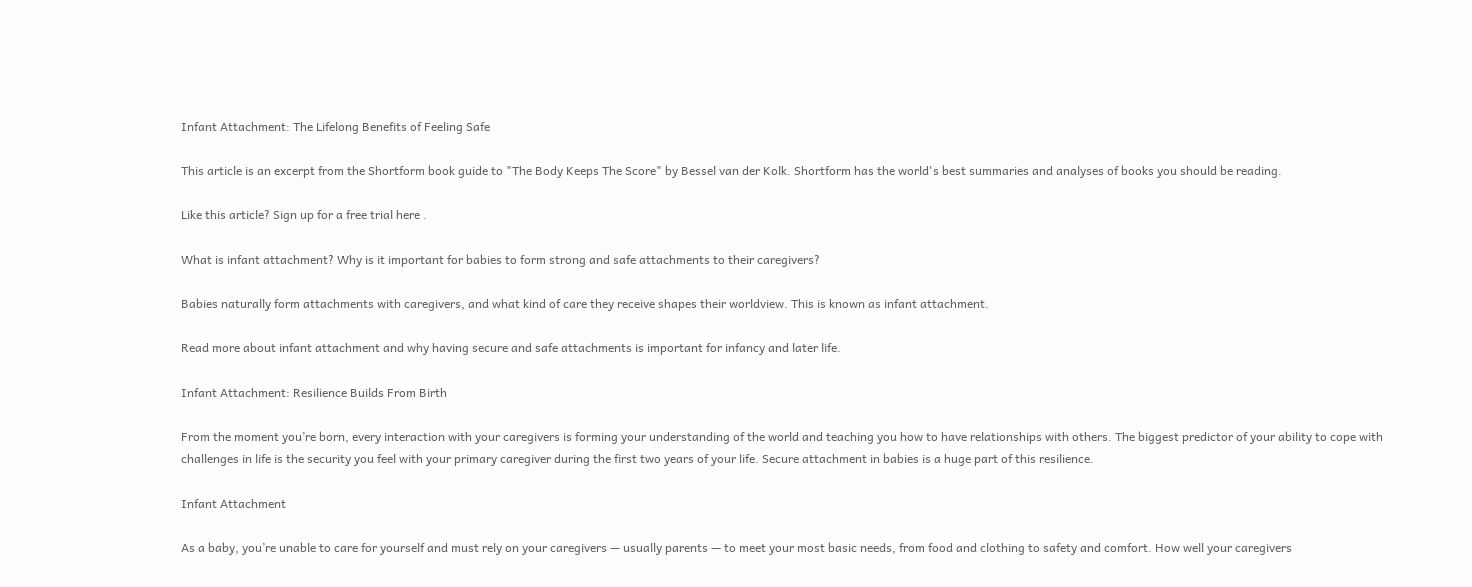Infant Attachment: The Lifelong Benefits of Feeling Safe

This article is an excerpt from the Shortform book guide to "The Body Keeps The Score" by Bessel van der Kolk. Shortform has the world's best summaries and analyses of books you should be reading.

Like this article? Sign up for a free trial here .

What is infant attachment? Why is it important for babies to form strong and safe attachments to their caregivers?

Babies naturally form attachments with caregivers, and what kind of care they receive shapes their worldview. This is known as infant attachment.

Read more about infant attachment and why having secure and safe attachments is important for infancy and later life.

Infant Attachment: Resilience Builds From Birth

From the moment you’re born, every interaction with your caregivers is forming your understanding of the world and teaching you how to have relationships with others. The biggest predictor of your ability to cope with challenges in life is the security you feel with your primary caregiver during the first two years of your life. Secure attachment in babies is a huge part of this resilience.

Infant Attachment

As a baby, you’re unable to care for yourself and must rely on your caregivers — usually parents — to meet your most basic needs, from food and clothing to safety and comfort. How well your caregivers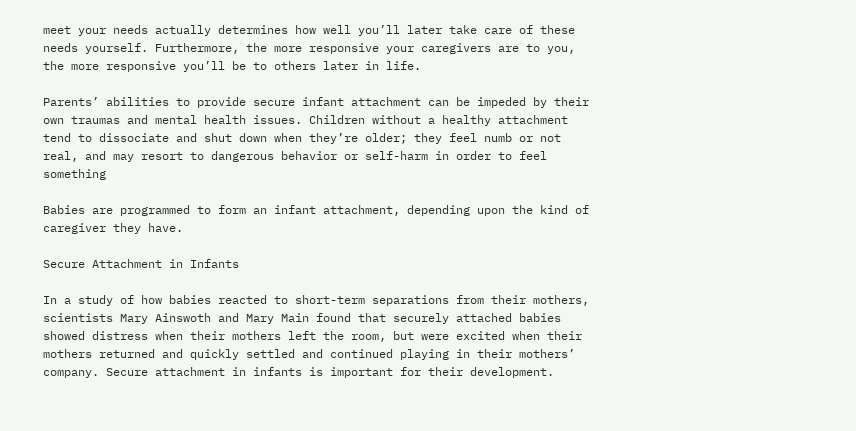meet your needs actually determines how well you’ll later take care of these needs yourself. Furthermore, the more responsive your caregivers are to you, the more responsive you’ll be to others later in life.

Parents’ abilities to provide secure infant attachment can be impeded by their own traumas and mental health issues. Children without a healthy attachment tend to dissociate and shut down when they’re older; they feel numb or not real, and may resort to dangerous behavior or self-harm in order to feel something

Babies are programmed to form an infant attachment, depending upon the kind of caregiver they have.

Secure Attachment in Infants

In a study of how babies reacted to short-term separations from their mothers, scientists Mary Ainswoth and Mary Main found that securely attached babies showed distress when their mothers left the room, but were excited when their mothers returned and quickly settled and continued playing in their mothers’ company. Secure attachment in infants is important for their development.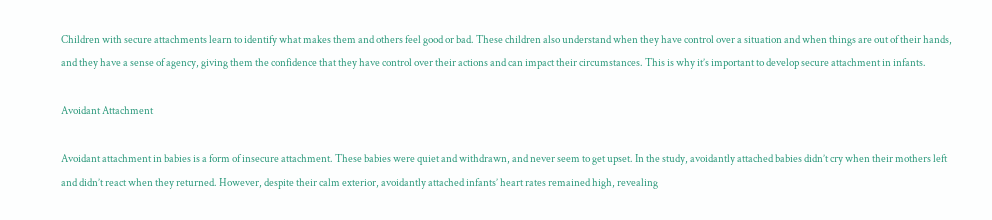Children with secure attachments learn to identify what makes them and others feel good or bad. These children also understand when they have control over a situation and when things are out of their hands, and they have a sense of agency, giving them the confidence that they have control over their actions and can impact their circumstances. This is why it’s important to develop secure attachment in infants.

Avoidant Attachment

Avoidant attachment in babies is a form of insecure attachment. These babies were quiet and withdrawn, and never seem to get upset. In the study, avoidantly attached babies didn’t cry when their mothers left and didn’t react when they returned. However, despite their calm exterior, avoidantly attached infants’ heart rates remained high, revealing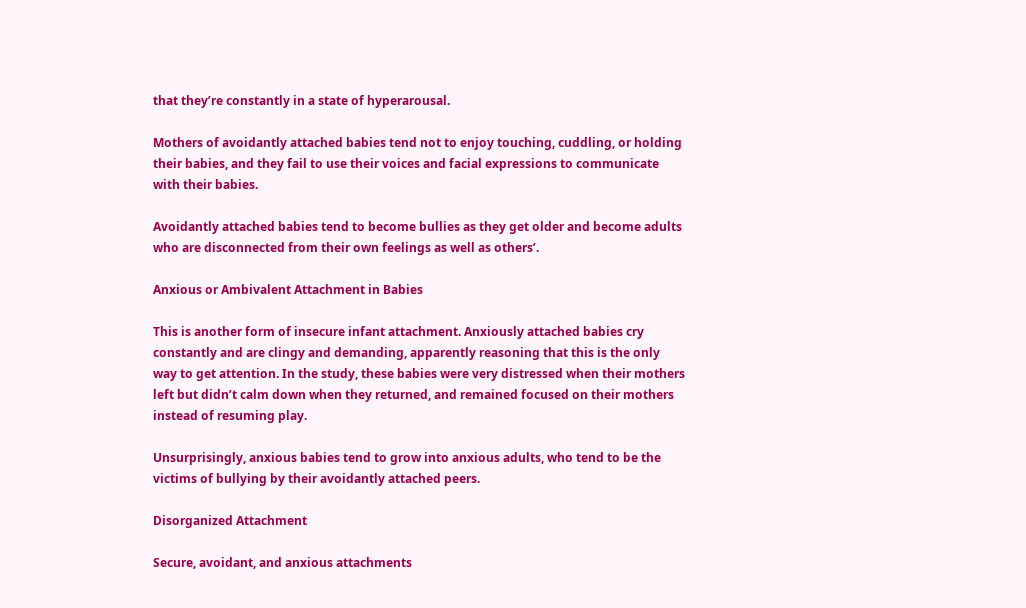that they’re constantly in a state of hyperarousal.

Mothers of avoidantly attached babies tend not to enjoy touching, cuddling, or holding their babies, and they fail to use their voices and facial expressions to communicate with their babies.

Avoidantly attached babies tend to become bullies as they get older and become adults who are disconnected from their own feelings as well as others’.

Anxious or Ambivalent Attachment in Babies

This is another form of insecure infant attachment. Anxiously attached babies cry constantly and are clingy and demanding, apparently reasoning that this is the only way to get attention. In the study, these babies were very distressed when their mothers left but didn’t calm down when they returned, and remained focused on their mothers instead of resuming play.

Unsurprisingly, anxious babies tend to grow into anxious adults, who tend to be the victims of bullying by their avoidantly attached peers.

Disorganized Attachment

Secure, avoidant, and anxious attachments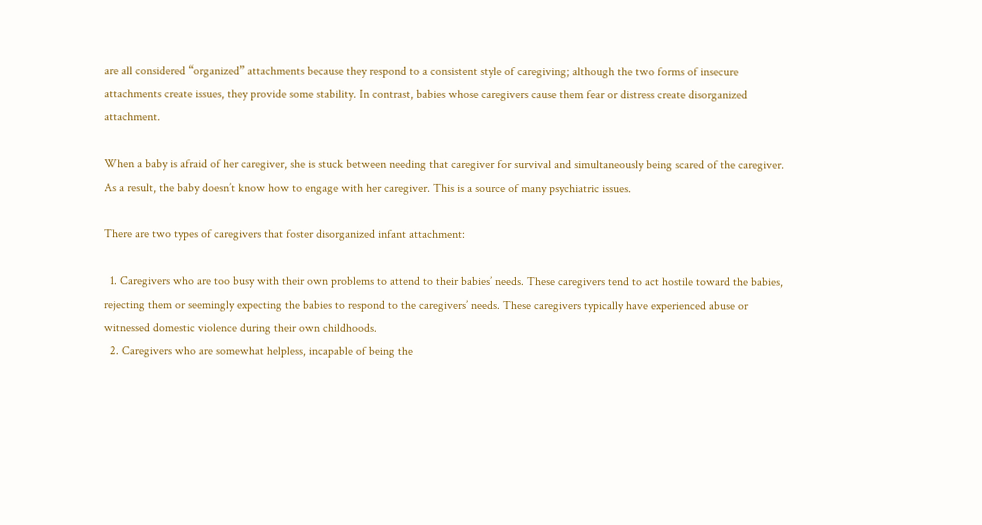are all considered “organized” attachments because they respond to a consistent style of caregiving; although the two forms of insecure attachments create issues, they provide some stability. In contrast, babies whose caregivers cause them fear or distress create disorganized attachment.

When a baby is afraid of her caregiver, she is stuck between needing that caregiver for survival and simultaneously being scared of the caregiver. As a result, the baby doesn’t know how to engage with her caregiver. This is a source of many psychiatric issues.

There are two types of caregivers that foster disorganized infant attachment:

  1. Caregivers who are too busy with their own problems to attend to their babies’ needs. These caregivers tend to act hostile toward the babies, rejecting them or seemingly expecting the babies to respond to the caregivers’ needs. These caregivers typically have experienced abuse or witnessed domestic violence during their own childhoods.
  2. Caregivers who are somewhat helpless, incapable of being the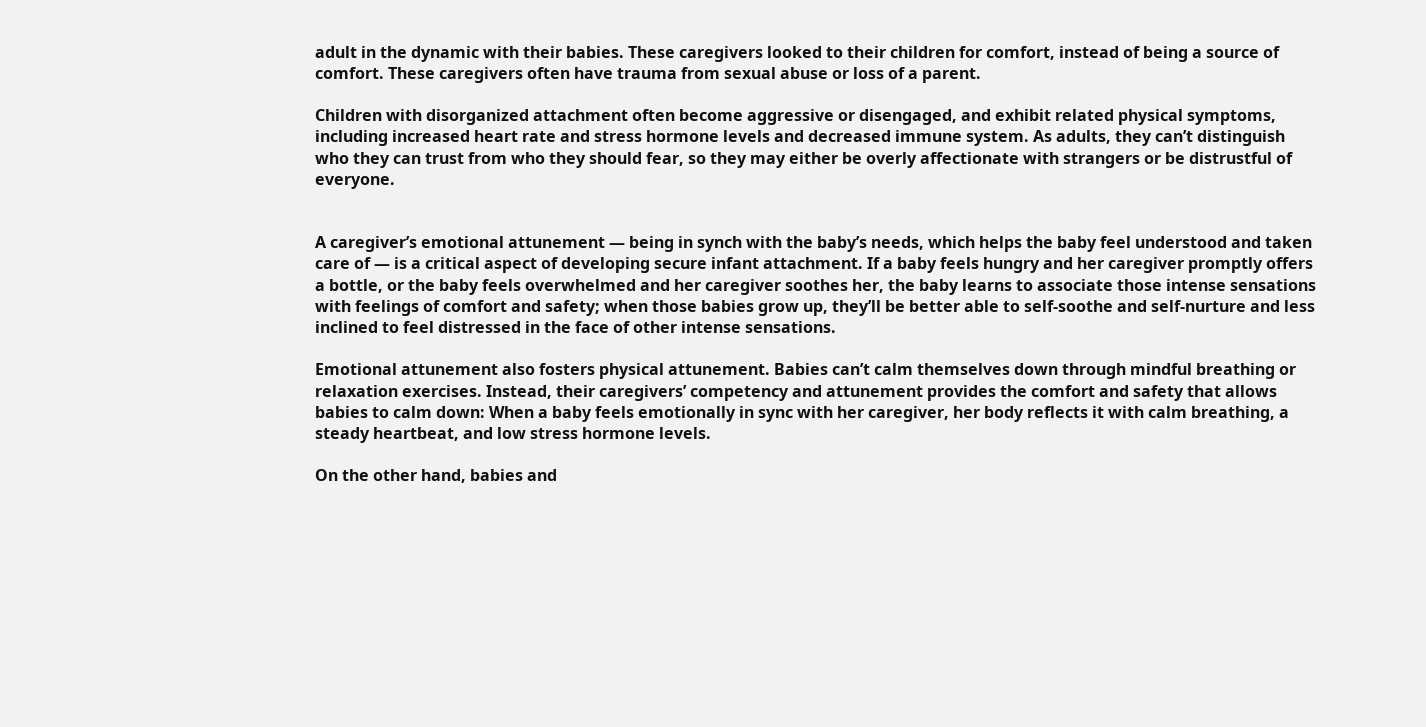adult in the dynamic with their babies. These caregivers looked to their children for comfort, instead of being a source of comfort. These caregivers often have trauma from sexual abuse or loss of a parent.

Children with disorganized attachment often become aggressive or disengaged, and exhibit related physical symptoms, including increased heart rate and stress hormone levels and decreased immune system. As adults, they can’t distinguish who they can trust from who they should fear, so they may either be overly affectionate with strangers or be distrustful of everyone.


A caregiver’s emotional attunement — being in synch with the baby’s needs, which helps the baby feel understood and taken care of — is a critical aspect of developing secure infant attachment. If a baby feels hungry and her caregiver promptly offers a bottle, or the baby feels overwhelmed and her caregiver soothes her, the baby learns to associate those intense sensations with feelings of comfort and safety; when those babies grow up, they’ll be better able to self-soothe and self-nurture and less inclined to feel distressed in the face of other intense sensations.

Emotional attunement also fosters physical attunement. Babies can’t calm themselves down through mindful breathing or relaxation exercises. Instead, their caregivers’ competency and attunement provides the comfort and safety that allows babies to calm down: When a baby feels emotionally in sync with her caregiver, her body reflects it with calm breathing, a steady heartbeat, and low stress hormone levels.

On the other hand, babies and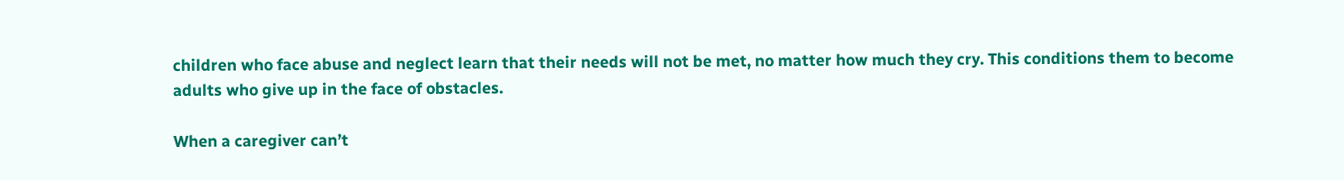children who face abuse and neglect learn that their needs will not be met, no matter how much they cry. This conditions them to become adults who give up in the face of obstacles.

When a caregiver can’t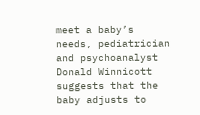meet a baby’s needs, pediatrician and psychoanalyst Donald Winnicott suggests that the baby adjusts to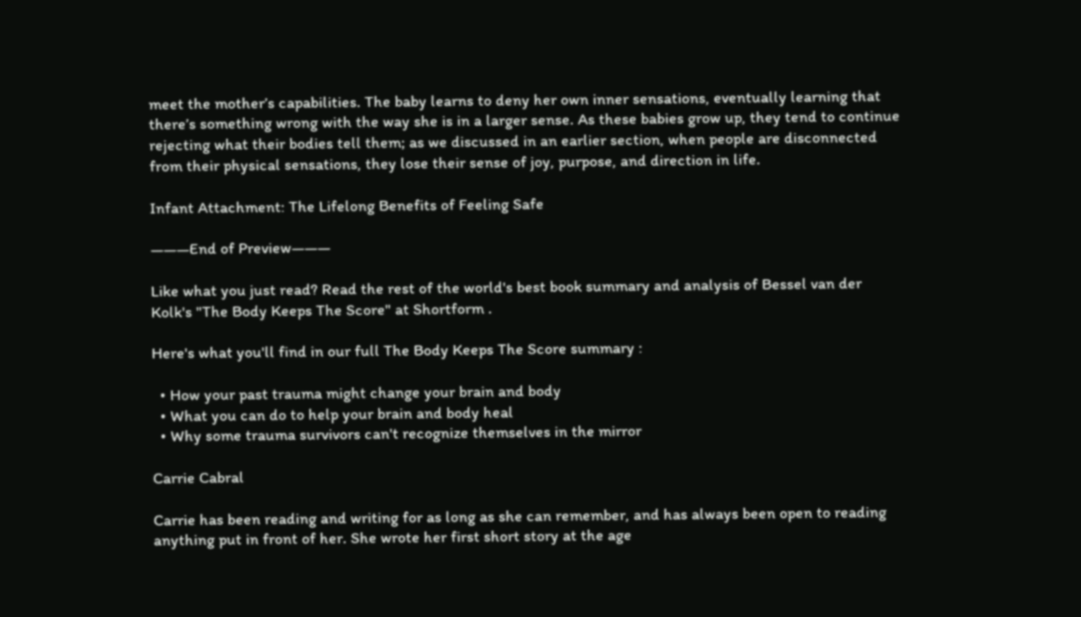meet the mother’s capabilities. The baby learns to deny her own inner sensations, eventually learning that there’s something wrong with the way she is in a larger sense. As these babies grow up, they tend to continue rejecting what their bodies tell them; as we discussed in an earlier section, when people are disconnected from their physical sensations, they lose their sense of joy, purpose, and direction in life.

Infant Attachment: The Lifelong Benefits of Feeling Safe

———End of Preview———

Like what you just read? Read the rest of the world's best book summary and analysis of Bessel van der Kolk's "The Body Keeps The Score" at Shortform .

Here's what you'll find in our full The Body Keeps The Score summary :

  • How your past trauma might change your brain and body
  • What you can do to help your brain and body heal
  • Why some trauma survivors can't recognize themselves in the mirror

Carrie Cabral

Carrie has been reading and writing for as long as she can remember, and has always been open to reading anything put in front of her. She wrote her first short story at the age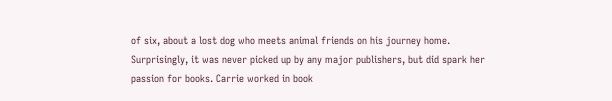of six, about a lost dog who meets animal friends on his journey home. Surprisingly, it was never picked up by any major publishers, but did spark her passion for books. Carrie worked in book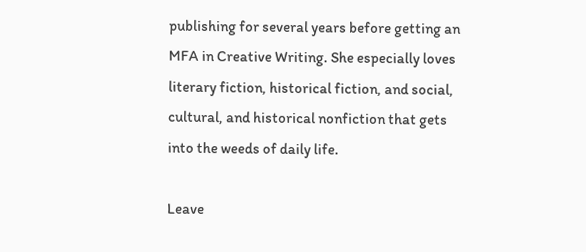publishing for several years before getting an MFA in Creative Writing. She especially loves literary fiction, historical fiction, and social, cultural, and historical nonfiction that gets into the weeds of daily life.

Leave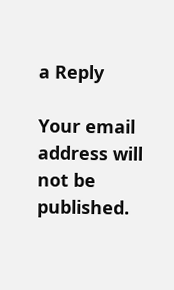a Reply

Your email address will not be published.